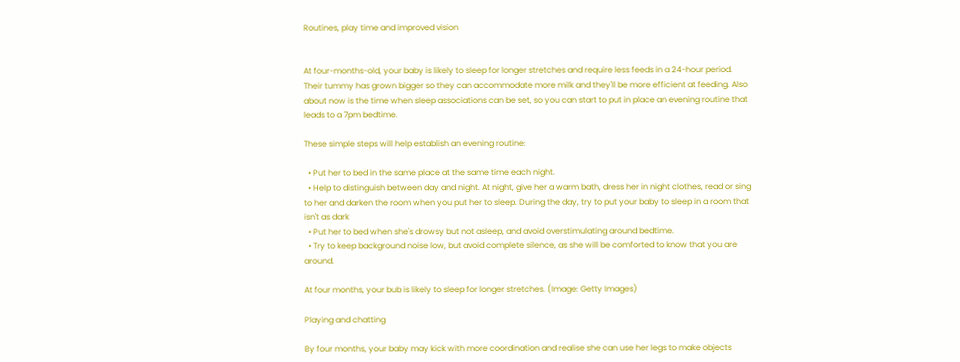Routines, play time and improved vision


At four-months-old, your baby is likely to sleep for longer stretches and require less feeds in a 24-hour period. Their tummy has grown bigger so they can accommodate more milk and they'll be more efficient at feeding. Also about now is the time when sleep associations can be set, so you can start to put in place an evening routine that leads to a 7pm bedtime.

These simple steps will help establish an evening routine:

  • Put her to bed in the same place at the same time each night.
  • Help to distinguish between day and night. At night, give her a warm bath, dress her in night clothes, read or sing to her and darken the room when you put her to sleep. During the day, try to put your baby to sleep in a room that isn't as dark
  • Put her to bed when she's drowsy but not asleep, and avoid overstimulating around bedtime.
  • Try to keep background noise low, but avoid complete silence, as she will be comforted to know that you are around.

At four months, your bub is likely to sleep for longer stretches. (Image: Getty Images)

Playing and chatting

By four months, your baby may kick with more coordination and realise she can use her legs to make objects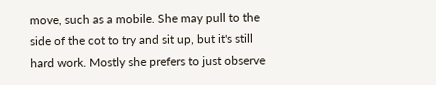move, such as a mobile. She may pull to the side of the cot to try and sit up, but it's still hard work. Mostly she prefers to just observe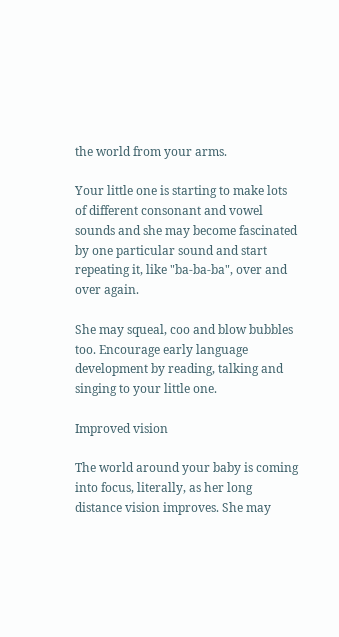the world from your arms.

Your little one is starting to make lots of different consonant and vowel sounds and she may become fascinated by one particular sound and start repeating it, like "ba-ba-ba", over and over again.

She may squeal, coo and blow bubbles too. Encourage early language development by reading, talking and singing to your little one.

Improved vision

The world around your baby is coming into focus, literally, as her long distance vision improves. She may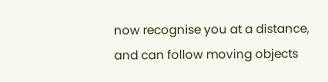now recognise you at a distance, and can follow moving objects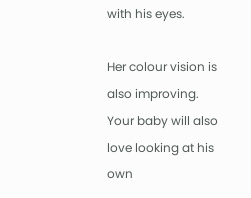with his eyes.

Her colour vision is also improving. Your baby will also love looking at his own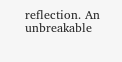reflection. An unbreakable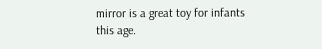mirror is a great toy for infants this age.